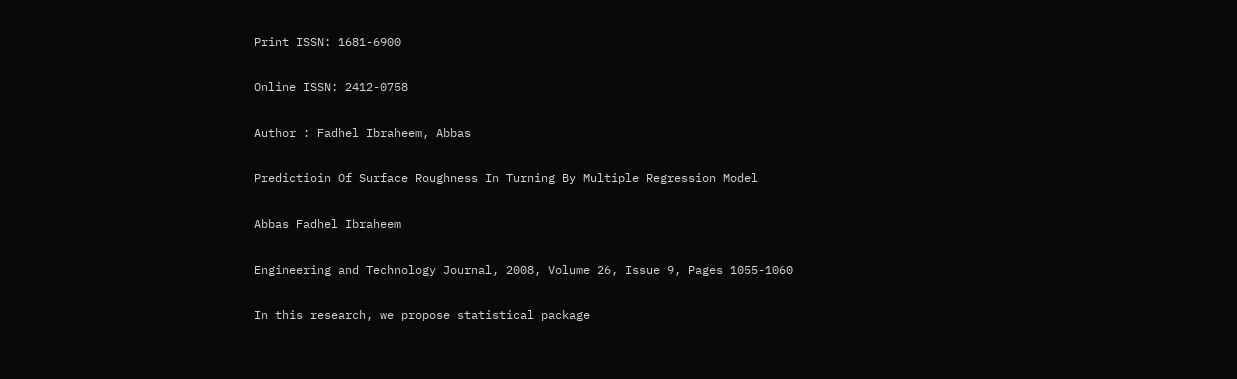Print ISSN: 1681-6900

Online ISSN: 2412-0758

Author : Fadhel Ibraheem, Abbas

Predictioin Of Surface Roughness In Turning By Multiple Regression Model

Abbas Fadhel Ibraheem

Engineering and Technology Journal, 2008, Volume 26, Issue 9, Pages 1055-1060

In this research, we propose statistical package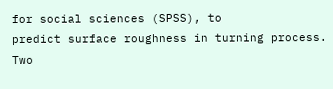for social sciences (SPSS), to
predict surface roughness in turning process. Two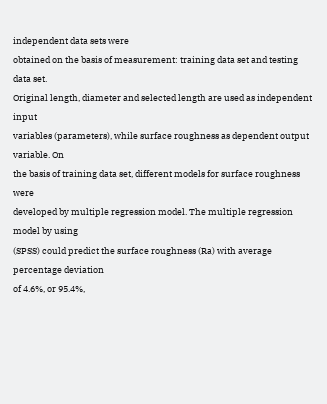independent data sets were
obtained on the basis of measurement: training data set and testing data set.
Original length, diameter and selected length are used as independent input
variables (parameters), while surface roughness as dependent output variable. On
the basis of training data set, different models for surface roughness were
developed by multiple regression model. The multiple regression model by using
(SPSS) could predict the surface roughness (Ra) with average percentage deviation
of 4.6%, or 95.4%,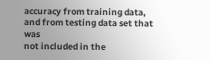accuracy from training data, and from testing data set that was
not included in the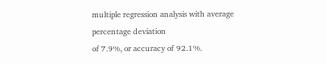multiple regression analysis with average percentage deviation
of 7.9%, or accuracy of 92.1%.